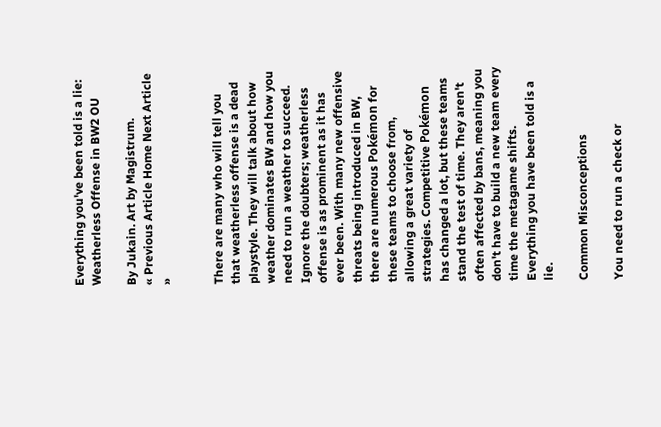Everything you've been told is a lie: Weatherless Offense in BW2 OU

By Jukain. Art by Magistrum.
« Previous Article Home Next Article »


There are many who will tell you that weatherless offense is a dead playstyle. They will talk about how weather dominates BW and how you need to run a weather to succeed. Ignore the doubters; weatherless offense is as prominent as it has ever been. With many new offensive threats being introduced in BW, there are numerous Pokémon for these teams to choose from, allowing a great variety of strategies. Competitive Pokémon has changed a lot, but these teams stand the test of time. They aren't often affected by bans, meaning you don't have to build a new team every time the metagame shifts. Everything you have been told is a lie.

Common Misconceptions

You need to run a check or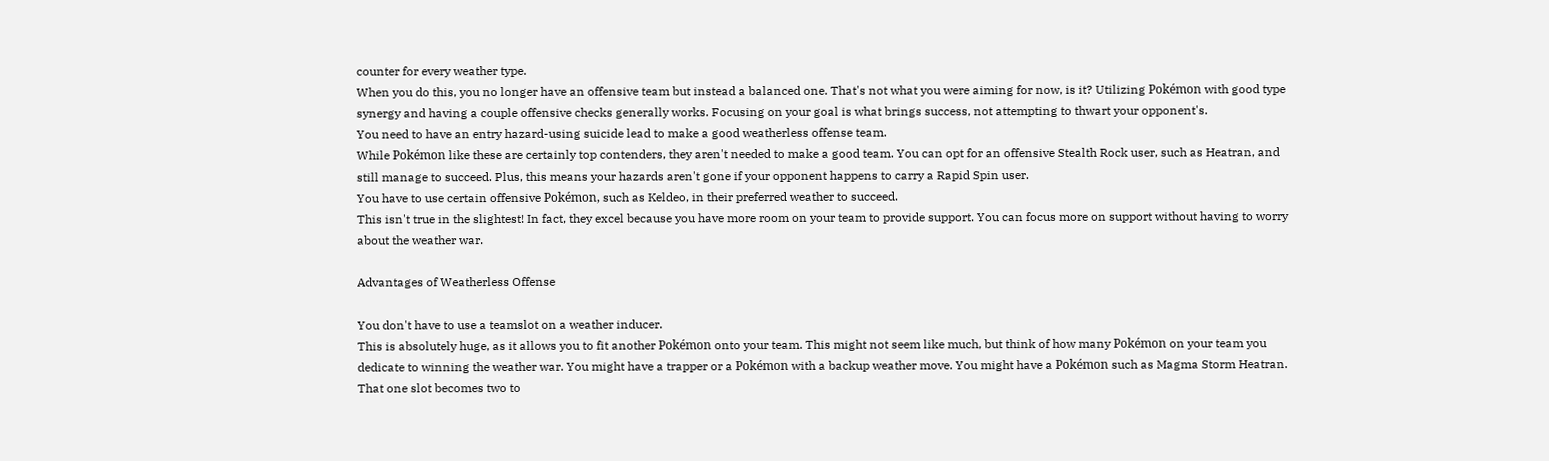counter for every weather type.
When you do this, you no longer have an offensive team but instead a balanced one. That's not what you were aiming for now, is it? Utilizing Pokémon with good type synergy and having a couple offensive checks generally works. Focusing on your goal is what brings success, not attempting to thwart your opponent's.
You need to have an entry hazard-using suicide lead to make a good weatherless offense team.
While Pokémon like these are certainly top contenders, they aren't needed to make a good team. You can opt for an offensive Stealth Rock user, such as Heatran, and still manage to succeed. Plus, this means your hazards aren't gone if your opponent happens to carry a Rapid Spin user.
You have to use certain offensive Pokémon, such as Keldeo, in their preferred weather to succeed.
This isn't true in the slightest! In fact, they excel because you have more room on your team to provide support. You can focus more on support without having to worry about the weather war.

Advantages of Weatherless Offense

You don't have to use a teamslot on a weather inducer.
This is absolutely huge, as it allows you to fit another Pokémon onto your team. This might not seem like much, but think of how many Pokémon on your team you dedicate to winning the weather war. You might have a trapper or a Pokémon with a backup weather move. You might have a Pokémon such as Magma Storm Heatran. That one slot becomes two to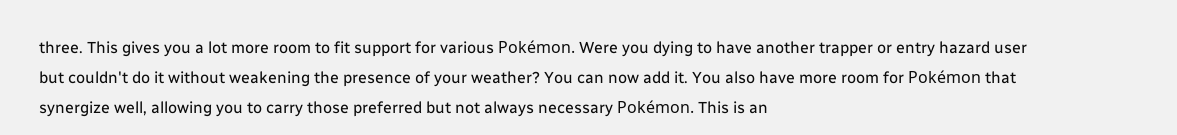three. This gives you a lot more room to fit support for various Pokémon. Were you dying to have another trapper or entry hazard user but couldn't do it without weakening the presence of your weather? You can now add it. You also have more room for Pokémon that synergize well, allowing you to carry those preferred but not always necessary Pokémon. This is an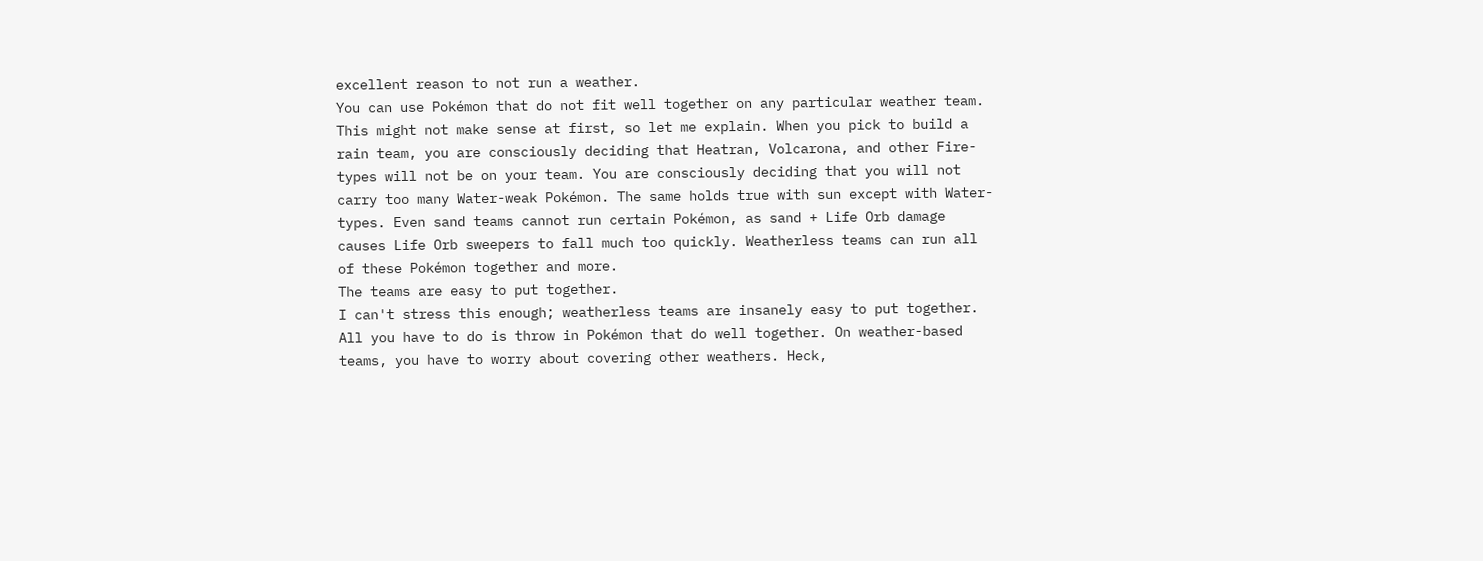excellent reason to not run a weather.
You can use Pokémon that do not fit well together on any particular weather team.
This might not make sense at first, so let me explain. When you pick to build a rain team, you are consciously deciding that Heatran, Volcarona, and other Fire-types will not be on your team. You are consciously deciding that you will not carry too many Water-weak Pokémon. The same holds true with sun except with Water-types. Even sand teams cannot run certain Pokémon, as sand + Life Orb damage causes Life Orb sweepers to fall much too quickly. Weatherless teams can run all of these Pokémon together and more.
The teams are easy to put together.
I can't stress this enough; weatherless teams are insanely easy to put together. All you have to do is throw in Pokémon that do well together. On weather-based teams, you have to worry about covering other weathers. Heck,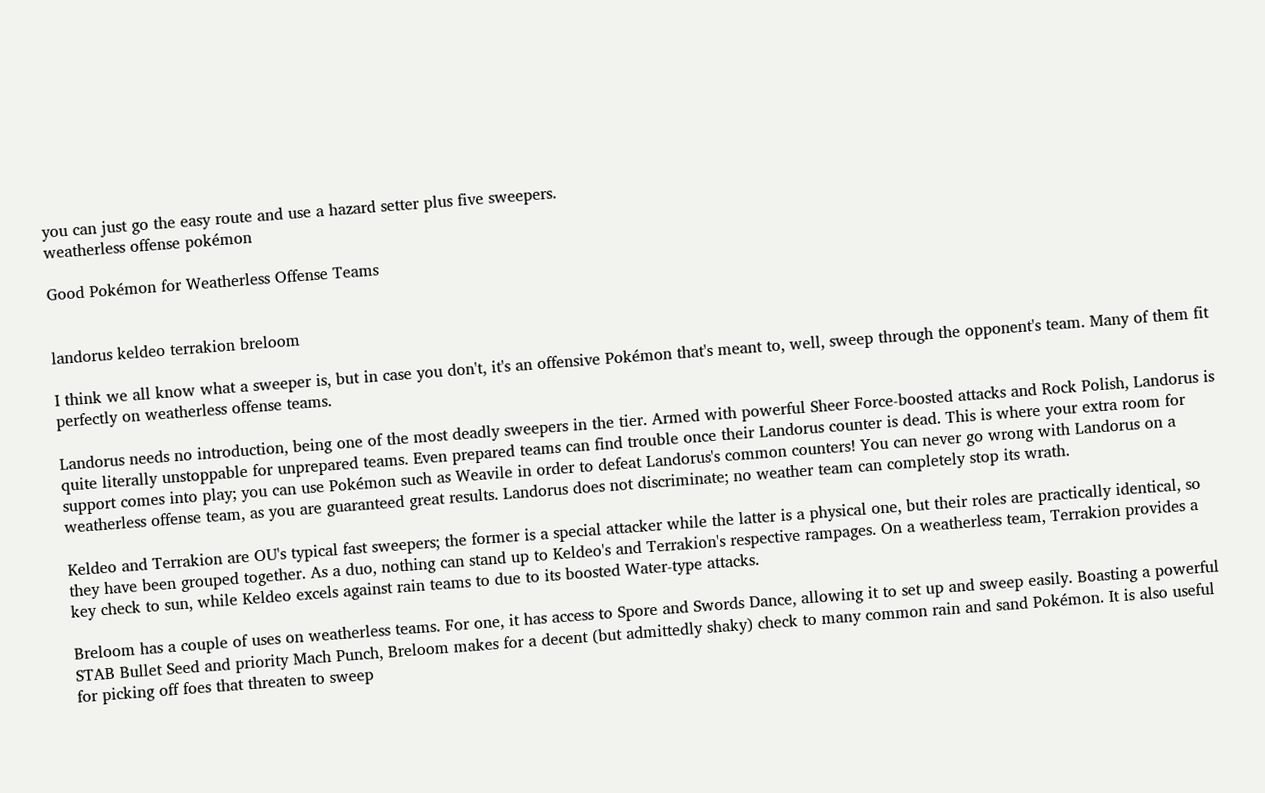you can just go the easy route and use a hazard setter plus five sweepers.
weatherless offense pokémon

Good Pokémon for Weatherless Offense Teams


landorus keldeo terrakion breloom

I think we all know what a sweeper is, but in case you don't, it's an offensive Pokémon that's meant to, well, sweep through the opponent's team. Many of them fit perfectly on weatherless offense teams.

Landorus needs no introduction, being one of the most deadly sweepers in the tier. Armed with powerful Sheer Force-boosted attacks and Rock Polish, Landorus is quite literally unstoppable for unprepared teams. Even prepared teams can find trouble once their Landorus counter is dead. This is where your extra room for support comes into play; you can use Pokémon such as Weavile in order to defeat Landorus's common counters! You can never go wrong with Landorus on a weatherless offense team, as you are guaranteed great results. Landorus does not discriminate; no weather team can completely stop its wrath.

Keldeo and Terrakion are OU's typical fast sweepers; the former is a special attacker while the latter is a physical one, but their roles are practically identical, so they have been grouped together. As a duo, nothing can stand up to Keldeo's and Terrakion's respective rampages. On a weatherless team, Terrakion provides a key check to sun, while Keldeo excels against rain teams to due to its boosted Water-type attacks.

Breloom has a couple of uses on weatherless teams. For one, it has access to Spore and Swords Dance, allowing it to set up and sweep easily. Boasting a powerful STAB Bullet Seed and priority Mach Punch, Breloom makes for a decent (but admittedly shaky) check to many common rain and sand Pokémon. It is also useful for picking off foes that threaten to sweep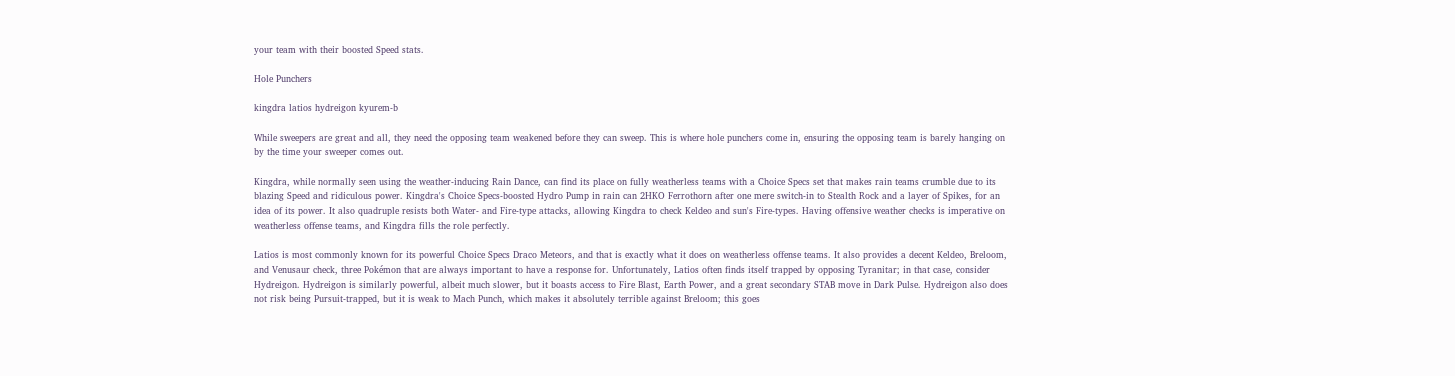your team with their boosted Speed stats.

Hole Punchers

kingdra latios hydreigon kyurem-b

While sweepers are great and all, they need the opposing team weakened before they can sweep. This is where hole punchers come in, ensuring the opposing team is barely hanging on by the time your sweeper comes out.

Kingdra, while normally seen using the weather-inducing Rain Dance, can find its place on fully weatherless teams with a Choice Specs set that makes rain teams crumble due to its blazing Speed and ridiculous power. Kingdra's Choice Specs-boosted Hydro Pump in rain can 2HKO Ferrothorn after one mere switch-in to Stealth Rock and a layer of Spikes, for an idea of its power. It also quadruple resists both Water- and Fire-type attacks, allowing Kingdra to check Keldeo and sun's Fire-types. Having offensive weather checks is imperative on weatherless offense teams, and Kingdra fills the role perfectly.

Latios is most commonly known for its powerful Choice Specs Draco Meteors, and that is exactly what it does on weatherless offense teams. It also provides a decent Keldeo, Breloom, and Venusaur check, three Pokémon that are always important to have a response for. Unfortunately, Latios often finds itself trapped by opposing Tyranitar; in that case, consider Hydreigon. Hydreigon is similarly powerful, albeit much slower, but it boasts access to Fire Blast, Earth Power, and a great secondary STAB move in Dark Pulse. Hydreigon also does not risk being Pursuit-trapped, but it is weak to Mach Punch, which makes it absolutely terrible against Breloom; this goes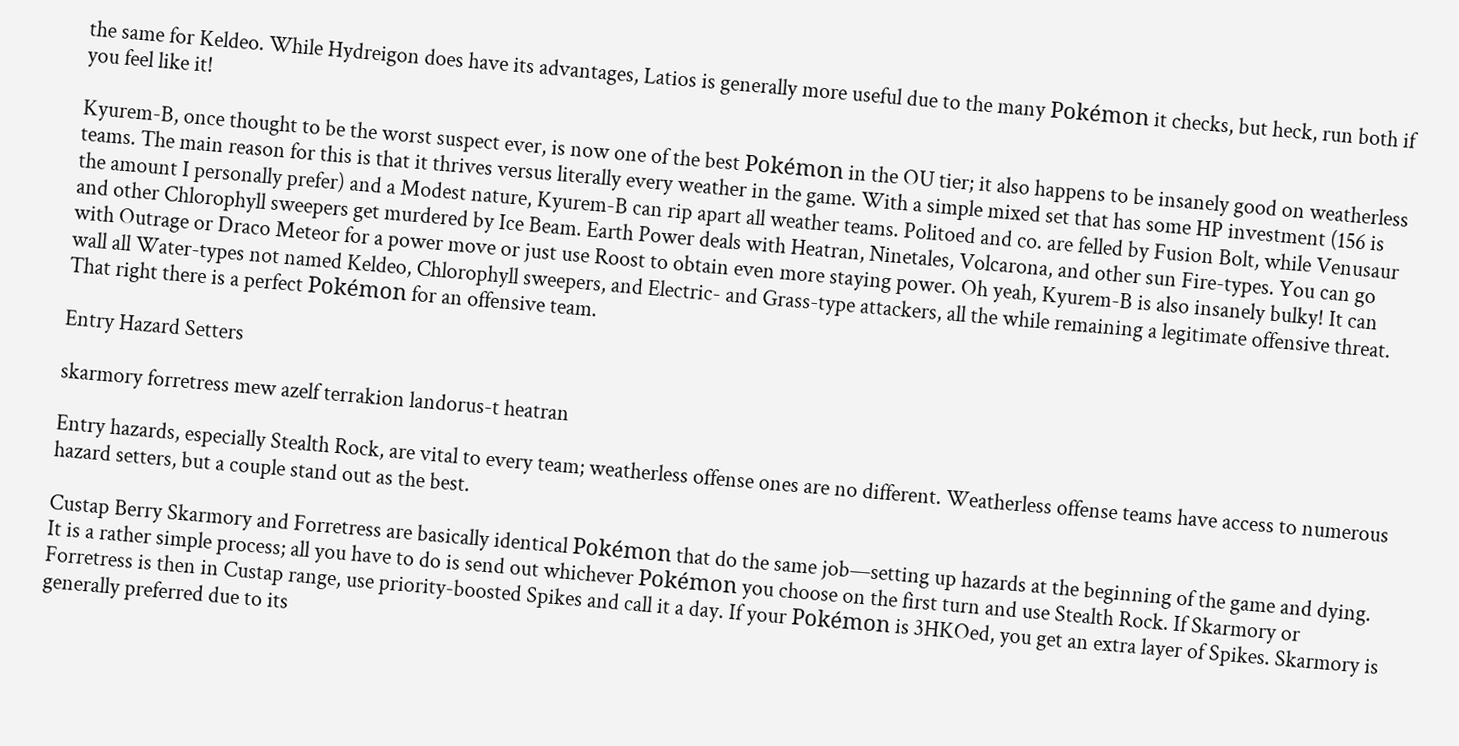the same for Keldeo. While Hydreigon does have its advantages, Latios is generally more useful due to the many Pokémon it checks, but heck, run both if you feel like it!

Kyurem-B, once thought to be the worst suspect ever, is now one of the best Pokémon in the OU tier; it also happens to be insanely good on weatherless teams. The main reason for this is that it thrives versus literally every weather in the game. With a simple mixed set that has some HP investment (156 is the amount I personally prefer) and a Modest nature, Kyurem-B can rip apart all weather teams. Politoed and co. are felled by Fusion Bolt, while Venusaur and other Chlorophyll sweepers get murdered by Ice Beam. Earth Power deals with Heatran, Ninetales, Volcarona, and other sun Fire-types. You can go with Outrage or Draco Meteor for a power move or just use Roost to obtain even more staying power. Oh yeah, Kyurem-B is also insanely bulky! It can wall all Water-types not named Keldeo, Chlorophyll sweepers, and Electric- and Grass-type attackers, all the while remaining a legitimate offensive threat. That right there is a perfect Pokémon for an offensive team.

Entry Hazard Setters

skarmory forretress mew azelf terrakion landorus-t heatran

Entry hazards, especially Stealth Rock, are vital to every team; weatherless offense ones are no different. Weatherless offense teams have access to numerous hazard setters, but a couple stand out as the best.

Custap Berry Skarmory and Forretress are basically identical Pokémon that do the same job—setting up hazards at the beginning of the game and dying. It is a rather simple process; all you have to do is send out whichever Pokémon you choose on the first turn and use Stealth Rock. If Skarmory or Forretress is then in Custap range, use priority-boosted Spikes and call it a day. If your Pokémon is 3HKOed, you get an extra layer of Spikes. Skarmory is generally preferred due to its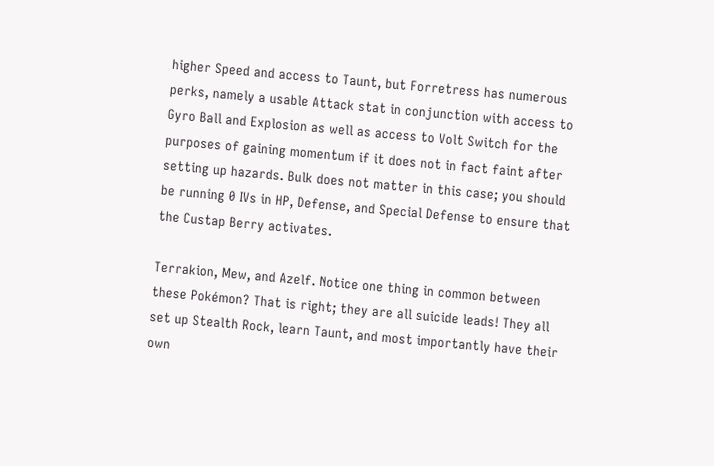higher Speed and access to Taunt, but Forretress has numerous perks, namely a usable Attack stat in conjunction with access to Gyro Ball and Explosion as well as access to Volt Switch for the purposes of gaining momentum if it does not in fact faint after setting up hazards. Bulk does not matter in this case; you should be running 0 IVs in HP, Defense, and Special Defense to ensure that the Custap Berry activates.

Terrakion, Mew, and Azelf. Notice one thing in common between these Pokémon? That is right; they are all suicide leads! They all set up Stealth Rock, learn Taunt, and most importantly have their own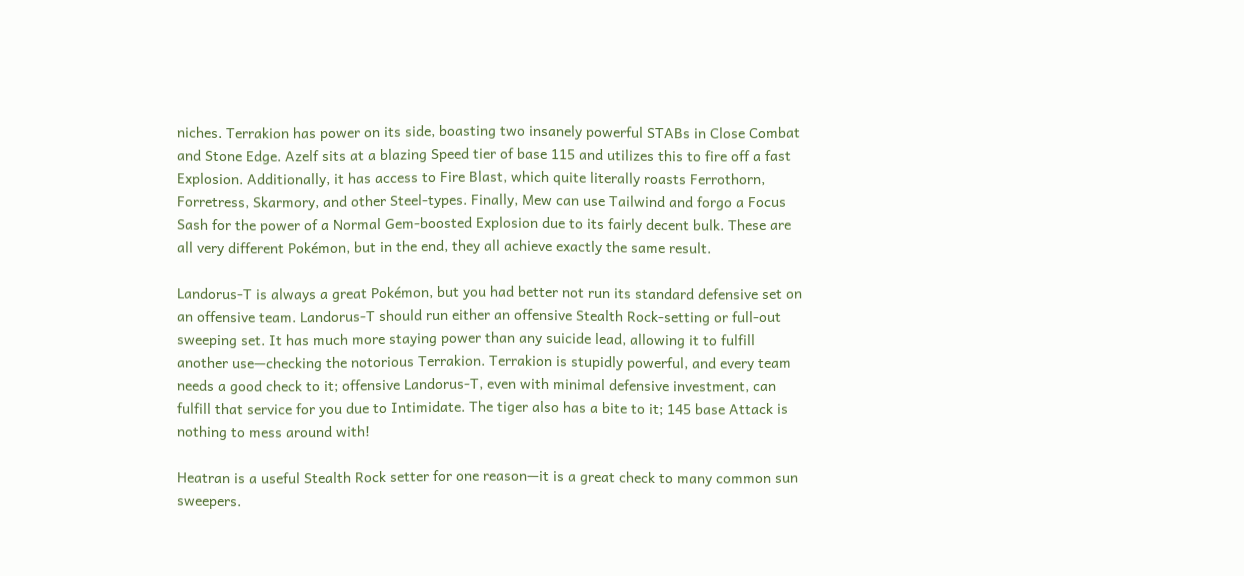niches. Terrakion has power on its side, boasting two insanely powerful STABs in Close Combat and Stone Edge. Azelf sits at a blazing Speed tier of base 115 and utilizes this to fire off a fast Explosion. Additionally, it has access to Fire Blast, which quite literally roasts Ferrothorn, Forretress, Skarmory, and other Steel-types. Finally, Mew can use Tailwind and forgo a Focus Sash for the power of a Normal Gem-boosted Explosion due to its fairly decent bulk. These are all very different Pokémon, but in the end, they all achieve exactly the same result.

Landorus-T is always a great Pokémon, but you had better not run its standard defensive set on an offensive team. Landorus-T should run either an offensive Stealth Rock-setting or full-out sweeping set. It has much more staying power than any suicide lead, allowing it to fulfill another use—checking the notorious Terrakion. Terrakion is stupidly powerful, and every team needs a good check to it; offensive Landorus-T, even with minimal defensive investment, can fulfill that service for you due to Intimidate. The tiger also has a bite to it; 145 base Attack is nothing to mess around with!

Heatran is a useful Stealth Rock setter for one reason—it is a great check to many common sun sweepers.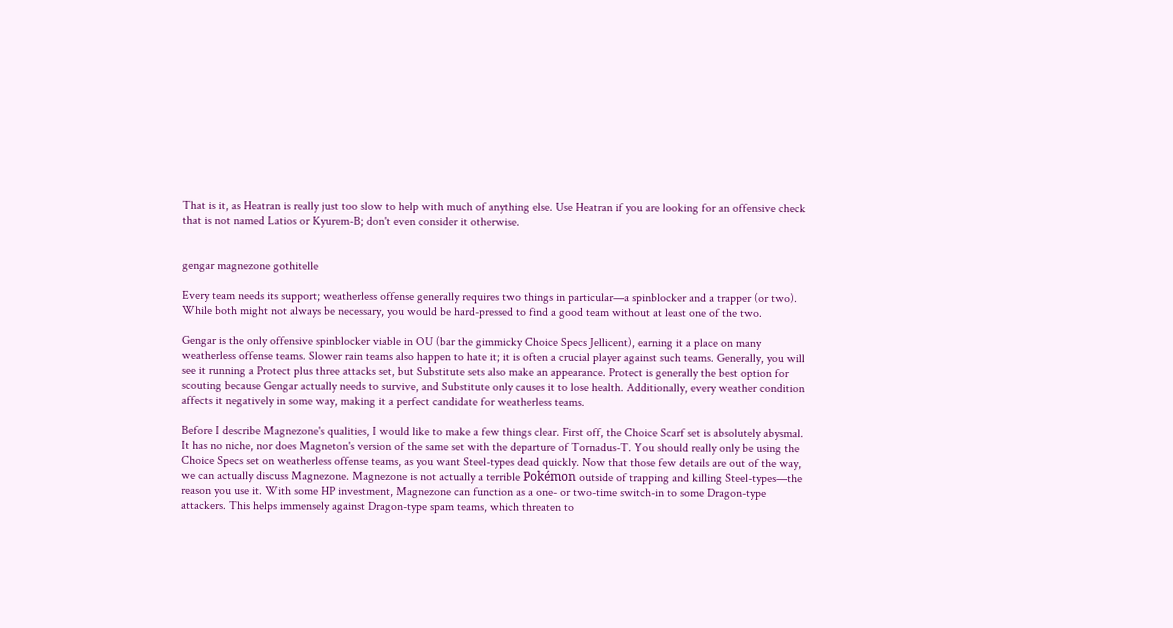That is it, as Heatran is really just too slow to help with much of anything else. Use Heatran if you are looking for an offensive check that is not named Latios or Kyurem-B; don't even consider it otherwise.


gengar magnezone gothitelle

Every team needs its support; weatherless offense generally requires two things in particular—a spinblocker and a trapper (or two). While both might not always be necessary, you would be hard-pressed to find a good team without at least one of the two.

Gengar is the only offensive spinblocker viable in OU (bar the gimmicky Choice Specs Jellicent), earning it a place on many weatherless offense teams. Slower rain teams also happen to hate it; it is often a crucial player against such teams. Generally, you will see it running a Protect plus three attacks set, but Substitute sets also make an appearance. Protect is generally the best option for scouting because Gengar actually needs to survive, and Substitute only causes it to lose health. Additionally, every weather condition affects it negatively in some way, making it a perfect candidate for weatherless teams.

Before I describe Magnezone's qualities, I would like to make a few things clear. First off, the Choice Scarf set is absolutely abysmal. It has no niche, nor does Magneton's version of the same set with the departure of Tornadus-T. You should really only be using the Choice Specs set on weatherless offense teams, as you want Steel-types dead quickly. Now that those few details are out of the way, we can actually discuss Magnezone. Magnezone is not actually a terrible Pokémon outside of trapping and killing Steel-types—the reason you use it. With some HP investment, Magnezone can function as a one- or two-time switch-in to some Dragon-type attackers. This helps immensely against Dragon-type spam teams, which threaten to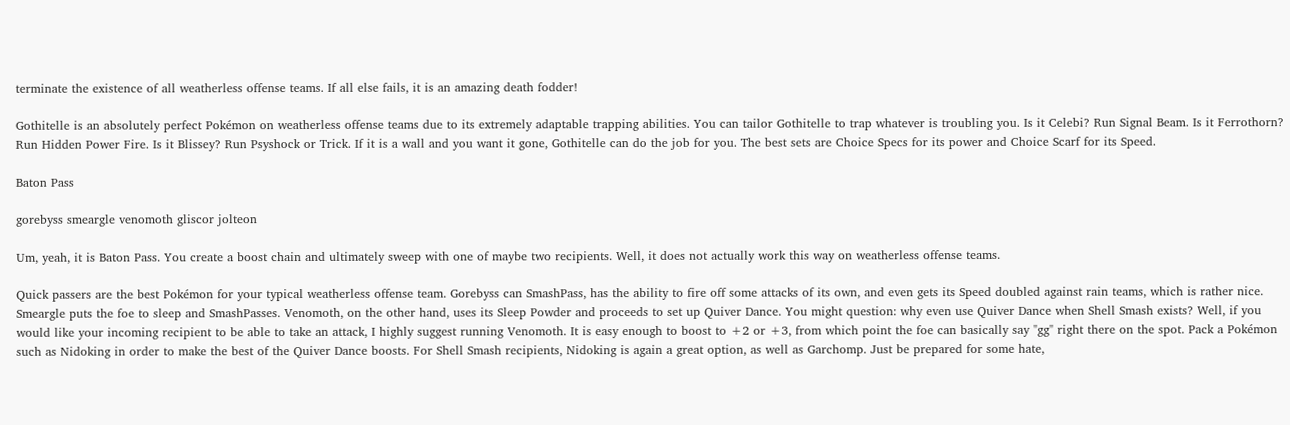terminate the existence of all weatherless offense teams. If all else fails, it is an amazing death fodder!

Gothitelle is an absolutely perfect Pokémon on weatherless offense teams due to its extremely adaptable trapping abilities. You can tailor Gothitelle to trap whatever is troubling you. Is it Celebi? Run Signal Beam. Is it Ferrothorn? Run Hidden Power Fire. Is it Blissey? Run Psyshock or Trick. If it is a wall and you want it gone, Gothitelle can do the job for you. The best sets are Choice Specs for its power and Choice Scarf for its Speed.

Baton Pass

gorebyss smeargle venomoth gliscor jolteon

Um, yeah, it is Baton Pass. You create a boost chain and ultimately sweep with one of maybe two recipients. Well, it does not actually work this way on weatherless offense teams.

Quick passers are the best Pokémon for your typical weatherless offense team. Gorebyss can SmashPass, has the ability to fire off some attacks of its own, and even gets its Speed doubled against rain teams, which is rather nice. Smeargle puts the foe to sleep and SmashPasses. Venomoth, on the other hand, uses its Sleep Powder and proceeds to set up Quiver Dance. You might question: why even use Quiver Dance when Shell Smash exists? Well, if you would like your incoming recipient to be able to take an attack, I highly suggest running Venomoth. It is easy enough to boost to +2 or +3, from which point the foe can basically say "gg" right there on the spot. Pack a Pokémon such as Nidoking in order to make the best of the Quiver Dance boosts. For Shell Smash recipients, Nidoking is again a great option, as well as Garchomp. Just be prepared for some hate,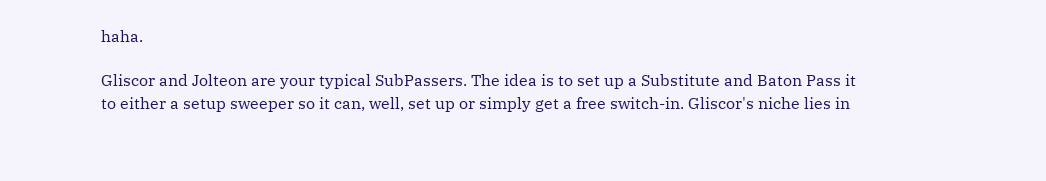haha.

Gliscor and Jolteon are your typical SubPassers. The idea is to set up a Substitute and Baton Pass it to either a setup sweeper so it can, well, set up or simply get a free switch-in. Gliscor's niche lies in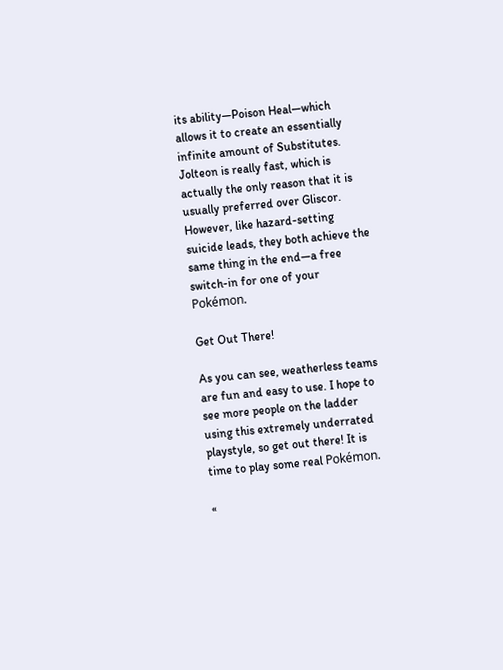its ability—Poison Heal—which allows it to create an essentially infinite amount of Substitutes. Jolteon is really fast, which is actually the only reason that it is usually preferred over Gliscor. However, like hazard-setting suicide leads, they both achieve the same thing in the end—a free switch-in for one of your Pokémon.

Get Out There!

As you can see, weatherless teams are fun and easy to use. I hope to see more people on the ladder using this extremely underrated playstyle, so get out there! It is time to play some real Pokémon.

«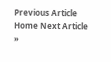Previous Article Home Next Article »